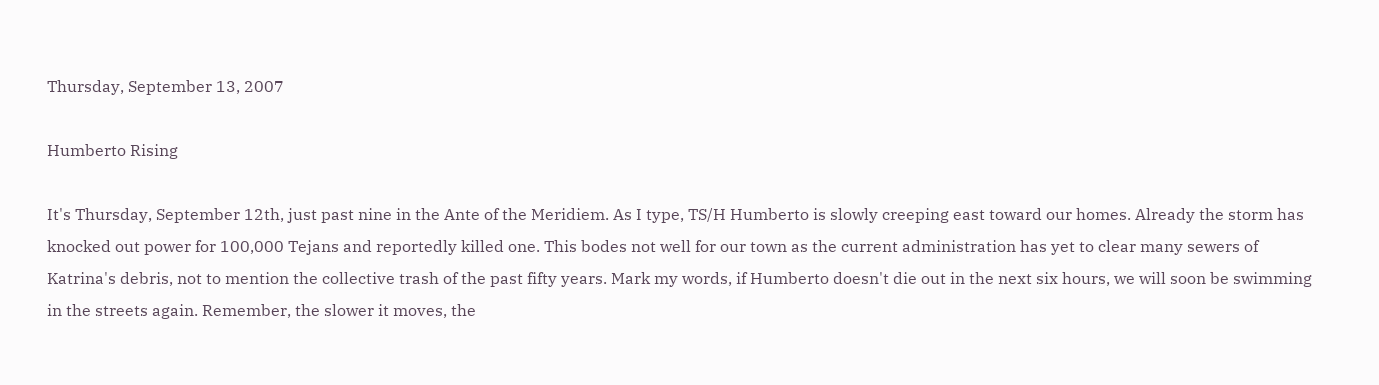Thursday, September 13, 2007

Humberto Rising

It's Thursday, September 12th, just past nine in the Ante of the Meridiem. As I type, TS/H Humberto is slowly creeping east toward our homes. Already the storm has knocked out power for 100,000 Tejans and reportedly killed one. This bodes not well for our town as the current administration has yet to clear many sewers of Katrina's debris, not to mention the collective trash of the past fifty years. Mark my words, if Humberto doesn't die out in the next six hours, we will soon be swimming in the streets again. Remember, the slower it moves, the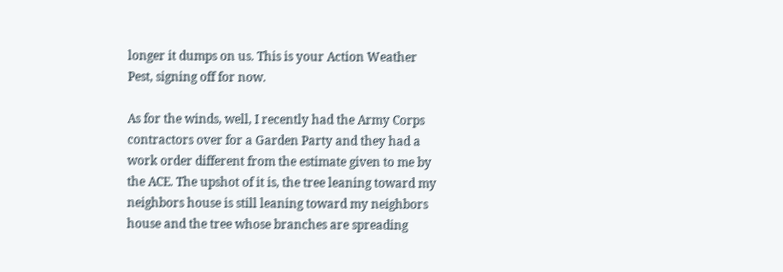longer it dumps on us. This is your Action Weather Pest, signing off for now.

As for the winds, well, I recently had the Army Corps contractors over for a Garden Party and they had a work order different from the estimate given to me by the ACE. The upshot of it is, the tree leaning toward my neighbors house is still leaning toward my neighbors house and the tree whose branches are spreading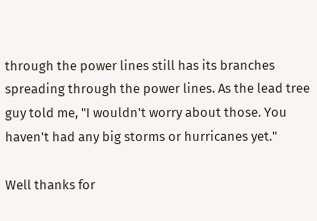through the power lines still has its branches spreading through the power lines. As the lead tree guy told me, "I wouldn't worry about those. You haven't had any big storms or hurricanes yet."

Well thanks for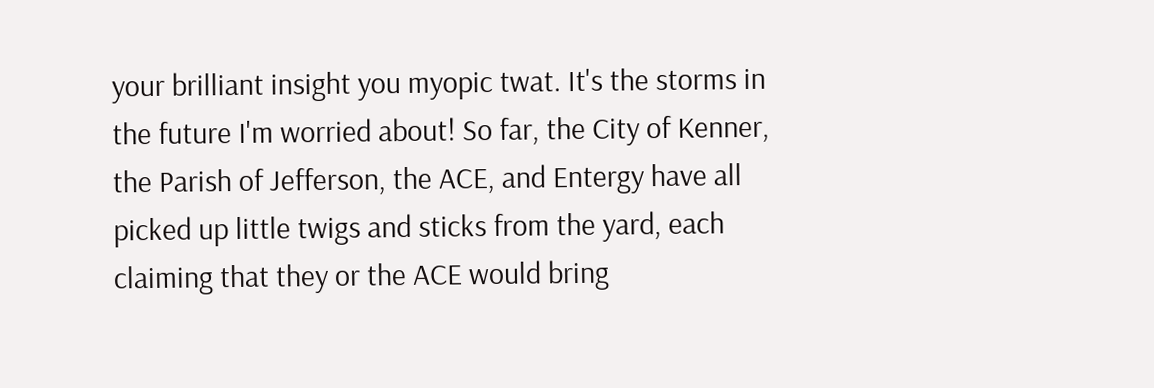your brilliant insight you myopic twat. It's the storms in the future I'm worried about! So far, the City of Kenner, the Parish of Jefferson, the ACE, and Entergy have all picked up little twigs and sticks from the yard, each claiming that they or the ACE would bring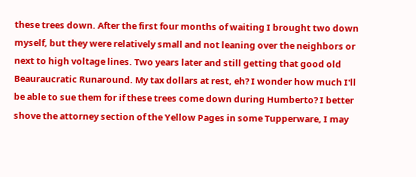these trees down. After the first four months of waiting I brought two down myself, but they were relatively small and not leaning over the neighbors or next to high voltage lines. Two years later and still getting that good old Beauraucratic Runaround. My tax dollars at rest, eh? I wonder how much I'll be able to sue them for if these trees come down during Humberto? I better shove the attorney section of the Yellow Pages in some Tupperware, I may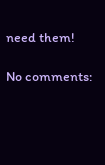need them!

No comments: